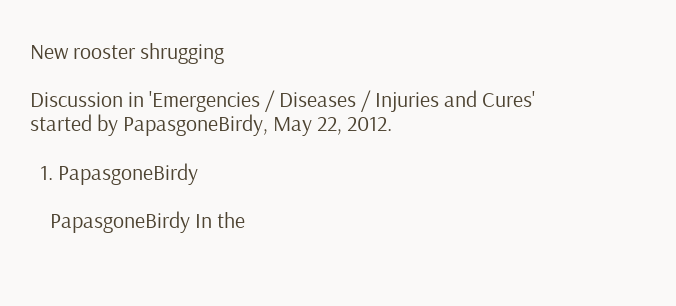New rooster shrugging

Discussion in 'Emergencies / Diseases / Injuries and Cures' started by PapasgoneBirdy, May 22, 2012.

  1. PapasgoneBirdy

    PapasgoneBirdy In the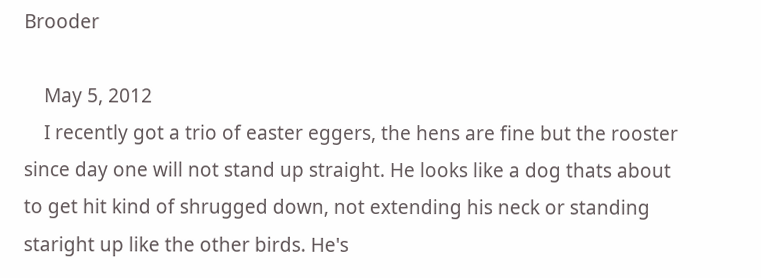Brooder

    May 5, 2012
    I recently got a trio of easter eggers, the hens are fine but the rooster since day one will not stand up straight. He looks like a dog thats about to get hit kind of shrugged down, not extending his neck or standing staright up like the other birds. He's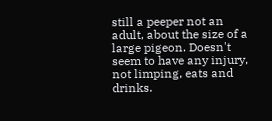still a peeper not an adult, about the size of a large pigeon. Doesn't seem to have any injury, not limping, eats and drinks.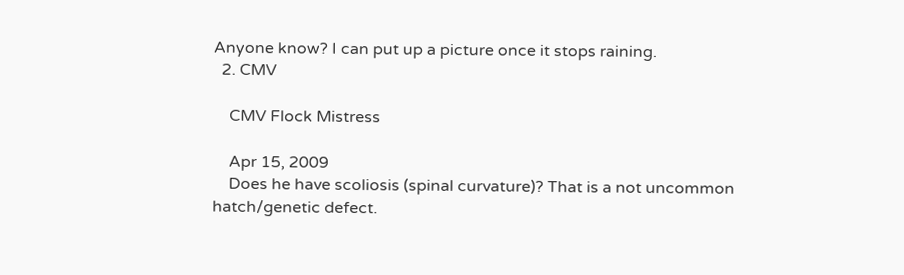Anyone know? I can put up a picture once it stops raining.
  2. CMV

    CMV Flock Mistress

    Apr 15, 2009
    Does he have scoliosis (spinal curvature)? That is a not uncommon hatch/genetic defect.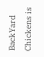BackYard Chickens is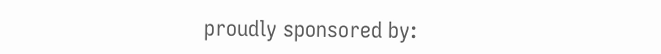proudly sponsored by: